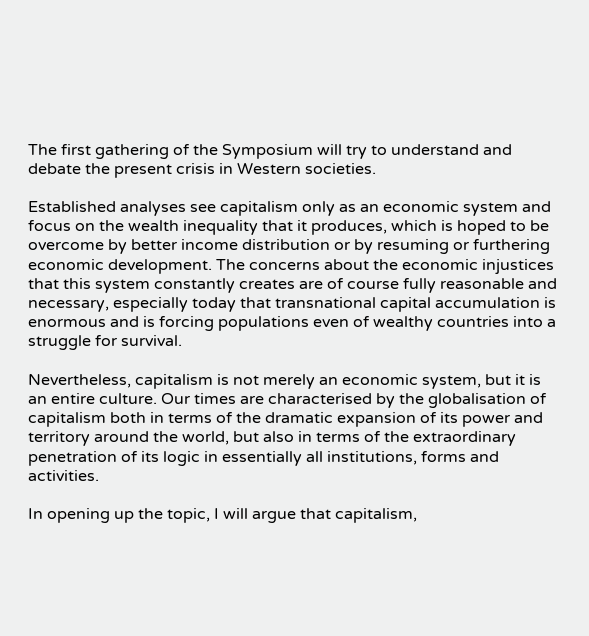The first gathering of the Symposium will try to understand and debate the present crisis in Western societies.

Established analyses see capitalism only as an economic system and focus on the wealth inequality that it produces, which is hoped to be overcome by better income distribution or by resuming or furthering economic development. The concerns about the economic injustices that this system constantly creates are of course fully reasonable and necessary, especially today that transnational capital accumulation is enormous and is forcing populations even of wealthy countries into a struggle for survival.

Nevertheless, capitalism is not merely an economic system, but it is an entire culture. Our times are characterised by the globalisation of capitalism both in terms of the dramatic expansion of its power and territory around the world, but also in terms of the extraordinary penetration of its logic in essentially all institutions, forms and activities.

In opening up the topic, I will argue that capitalism,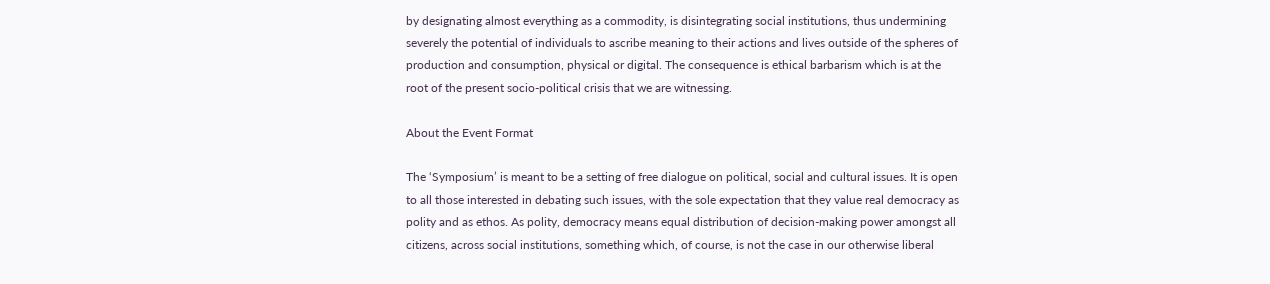by designating almost everything as a commodity, is disintegrating social institutions, thus undermining severely the potential of individuals to ascribe meaning to their actions and lives outside of the spheres of production and consumption, physical or digital. The consequence is ethical barbarism which is at the root of the present socio-political crisis that we are witnessing.

About the Event Format

The ‘Symposium’ is meant to be a setting of free dialogue on political, social and cultural issues. It is open to all those interested in debating such issues, with the sole expectation that they value real democracy as polity and as ethos. As polity, democracy means equal distribution of decision-making power amongst all citizens, across social institutions, something which, of course, is not the case in our otherwise liberal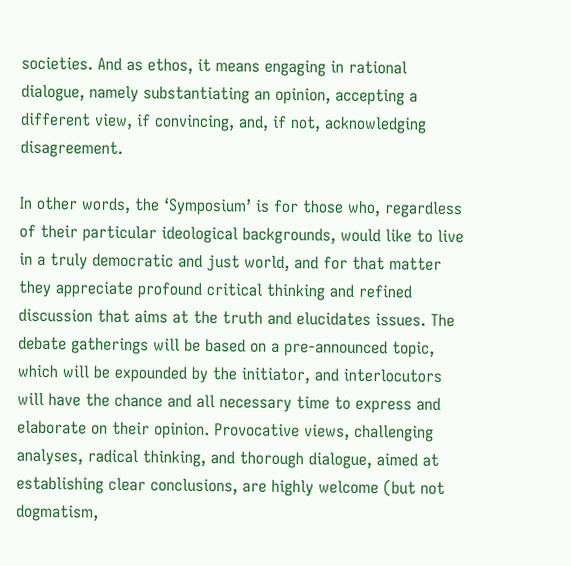societies. And as ethos, it means engaging in rational dialogue, namely substantiating an opinion, accepting a different view, if convincing, and, if not, acknowledging disagreement.

In other words, the ‘Symposium’ is for those who, regardless of their particular ideological backgrounds, would like to live in a truly democratic and just world, and for that matter they appreciate profound critical thinking and refined discussion that aims at the truth and elucidates issues. The debate gatherings will be based on a pre-announced topic, which will be expounded by the initiator, and interlocutors will have the chance and all necessary time to express and elaborate on their opinion. Provocative views, challenging analyses, radical thinking, and thorough dialogue, aimed at establishing clear conclusions, are highly welcome (but not dogmatism,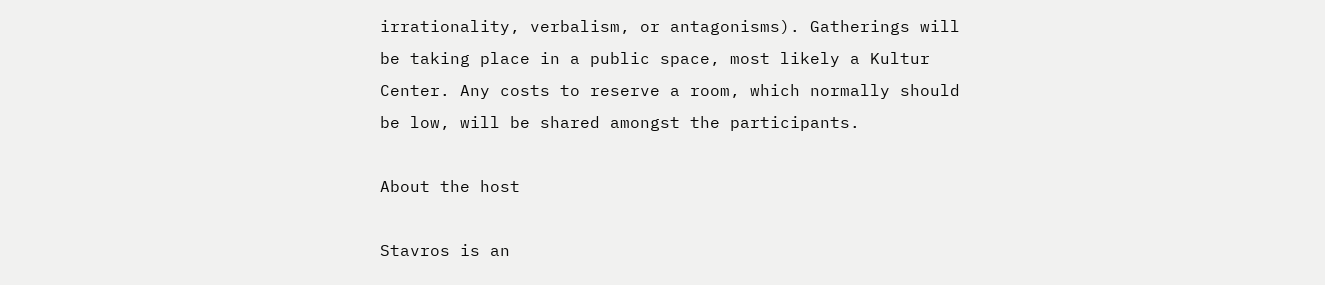irrationality, verbalism, or antagonisms). Gatherings will be taking place in a public space, most likely a Kultur Center. Any costs to reserve a room, which normally should be low, will be shared amongst the participants.

About the host

Stavros is an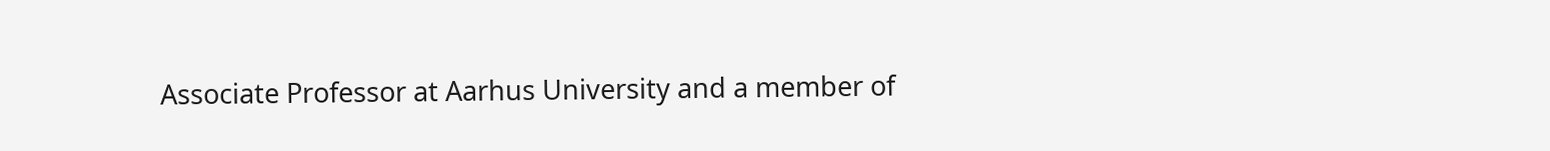Associate Professor at Aarhus University and a member of